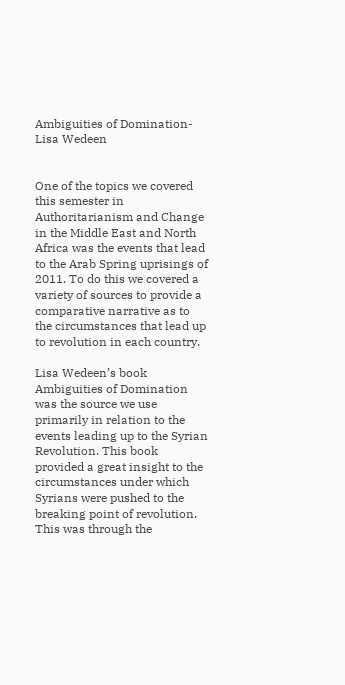Ambiguities of Domination-Lisa Wedeen


One of the topics we covered this semester in Authoritarianism and Change in the Middle East and North Africa was the events that lead to the Arab Spring uprisings of 2011. To do this we covered a variety of sources to provide a comparative narrative as to the circumstances that lead up to revolution in each country.

Lisa Wedeen’s book Ambiguities of Domination was the source we use primarily in relation to the events leading up to the Syrian Revolution. This book provided a great insight to the circumstances under which Syrians were pushed to the breaking point of revolution. This was through the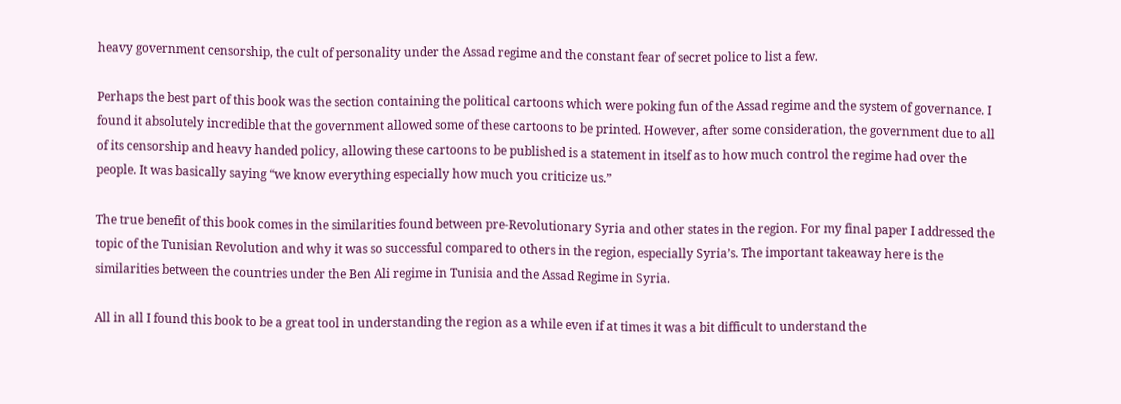heavy government censorship, the cult of personality under the Assad regime and the constant fear of secret police to list a few.

Perhaps the best part of this book was the section containing the political cartoons which were poking fun of the Assad regime and the system of governance. I found it absolutely incredible that the government allowed some of these cartoons to be printed. However, after some consideration, the government due to all of its censorship and heavy handed policy, allowing these cartoons to be published is a statement in itself as to how much control the regime had over the people. It was basically saying “we know everything especially how much you criticize us.”

The true benefit of this book comes in the similarities found between pre-Revolutionary Syria and other states in the region. For my final paper I addressed the topic of the Tunisian Revolution and why it was so successful compared to others in the region, especially Syria’s. The important takeaway here is the similarities between the countries under the Ben Ali regime in Tunisia and the Assad Regime in Syria.

All in all I found this book to be a great tool in understanding the region as a while even if at times it was a bit difficult to understand the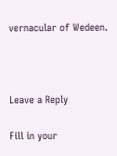vernacular of Wedeen.



Leave a Reply

Fill in your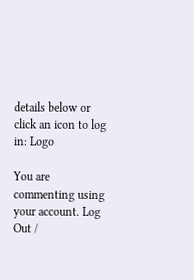details below or click an icon to log in: Logo

You are commenting using your account. Log Out /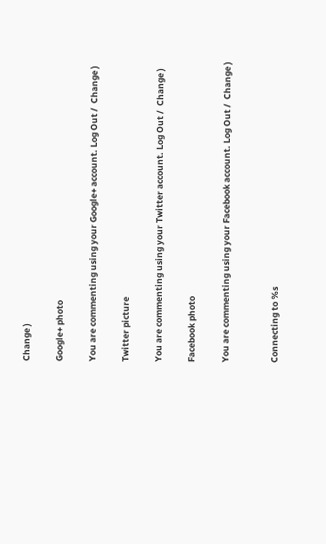Change )

Google+ photo

You are commenting using your Google+ account. Log Out /  Change )

Twitter picture

You are commenting using your Twitter account. Log Out /  Change )

Facebook photo

You are commenting using your Facebook account. Log Out /  Change )


Connecting to %s